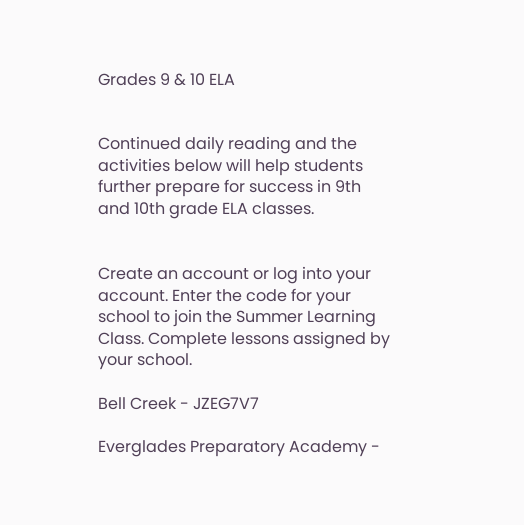Grades 9 & 10 ELA


Continued daily reading and the activities below will help students further prepare for success in 9th and 10th grade ELA classes.


Create an account or log into your account. Enter the code for your school to join the Summer Learning Class. Complete lessons assigned by your school.

Bell Creek - JZEG7V7

Everglades Preparatory Academy -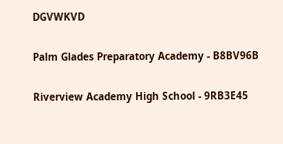DGVWKVD

Palm Glades Preparatory Academy - B8BV96B

Riverview Academy High School - 9RB3E45